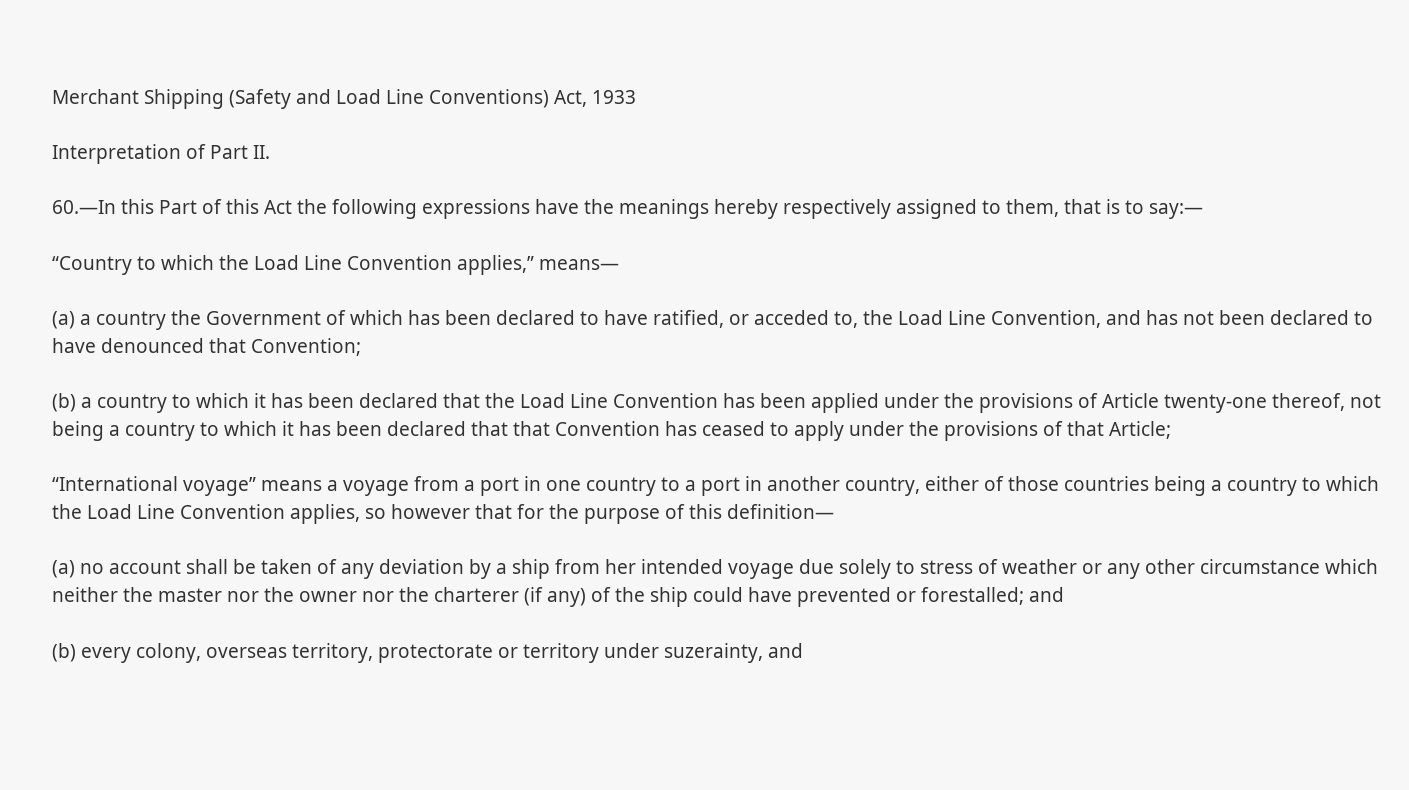Merchant Shipping (Safety and Load Line Conventions) Act, 1933

Interpretation of Part II.

60.—In this Part of this Act the following expressions have the meanings hereby respectively assigned to them, that is to say:—

“Country to which the Load Line Convention applies,” means—

(a) a country the Government of which has been declared to have ratified, or acceded to, the Load Line Convention, and has not been declared to have denounced that Convention;

(b) a country to which it has been declared that the Load Line Convention has been applied under the provisions of Article twenty-one thereof, not being a country to which it has been declared that that Convention has ceased to apply under the provisions of that Article;

“International voyage” means a voyage from a port in one country to a port in another country, either of those countries being a country to which the Load Line Convention applies, so however that for the purpose of this definition—

(a) no account shall be taken of any deviation by a ship from her intended voyage due solely to stress of weather or any other circumstance which neither the master nor the owner nor the charterer (if any) of the ship could have prevented or forestalled; and

(b) every colony, overseas territory, protectorate or territory under suzerainty, and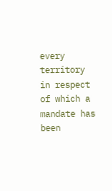every territory in respect of which a mandate has been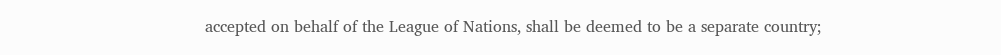accepted on behalf of the League of Nations, shall be deemed to be a separate country;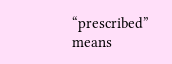“prescribed” means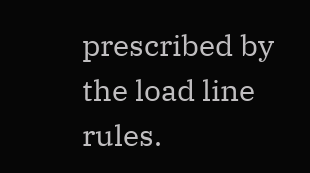prescribed by the load line rules.